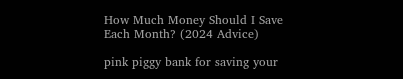How Much Money Should I Save Each Month? (2024 Advice)

pink piggy bank for saving your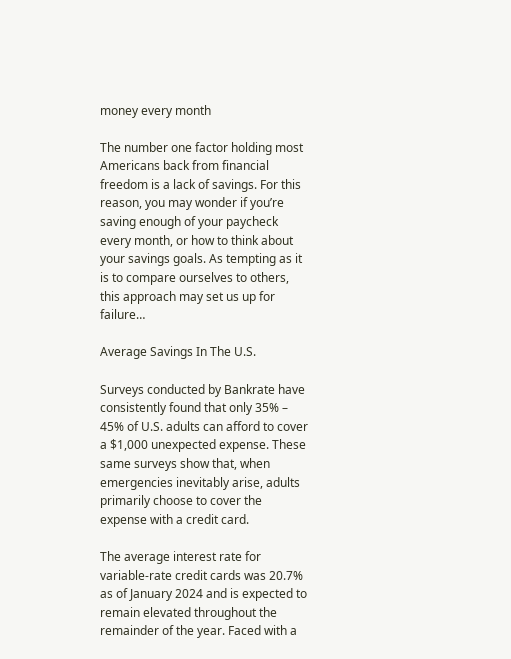money every month

The number one factor holding most Americans back from financial freedom is a lack of savings. For this reason, you may wonder if you’re saving enough of your paycheck every month, or how to think about your savings goals. As tempting as it is to compare ourselves to others, this approach may set us up for failure…

Average Savings In The U.S.

Surveys conducted by Bankrate have consistently found that only 35% – 45% of U.S. adults can afford to cover a $1,000 unexpected expense. These same surveys show that, when emergencies inevitably arise, adults primarily choose to cover the expense with a credit card.

The average interest rate for variable-rate credit cards was 20.7% as of January 2024 and is expected to remain elevated throughout the remainder of the year. Faced with a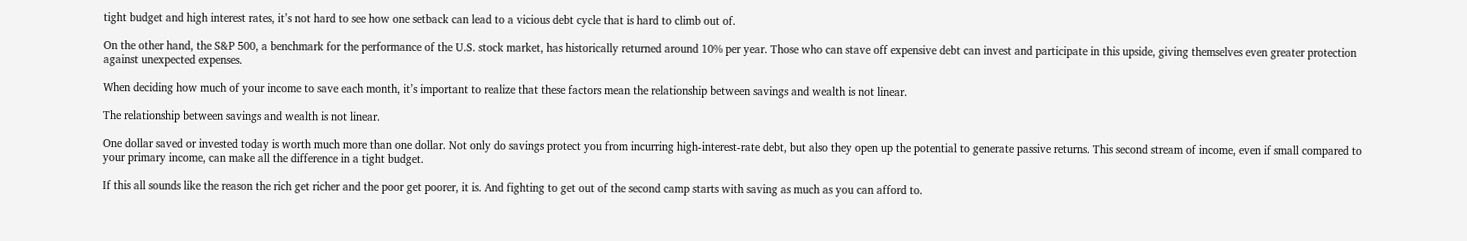tight budget and high interest rates, it’s not hard to see how one setback can lead to a vicious debt cycle that is hard to climb out of.

On the other hand, the S&P 500, a benchmark for the performance of the U.S. stock market, has historically returned around 10% per year. Those who can stave off expensive debt can invest and participate in this upside, giving themselves even greater protection against unexpected expenses.

When deciding how much of your income to save each month, it’s important to realize that these factors mean the relationship between savings and wealth is not linear.

The relationship between savings and wealth is not linear.

One dollar saved or invested today is worth much more than one dollar. Not only do savings protect you from incurring high-interest-rate debt, but also they open up the potential to generate passive returns. This second stream of income, even if small compared to your primary income, can make all the difference in a tight budget.

If this all sounds like the reason the rich get richer and the poor get poorer, it is. And fighting to get out of the second camp starts with saving as much as you can afford to.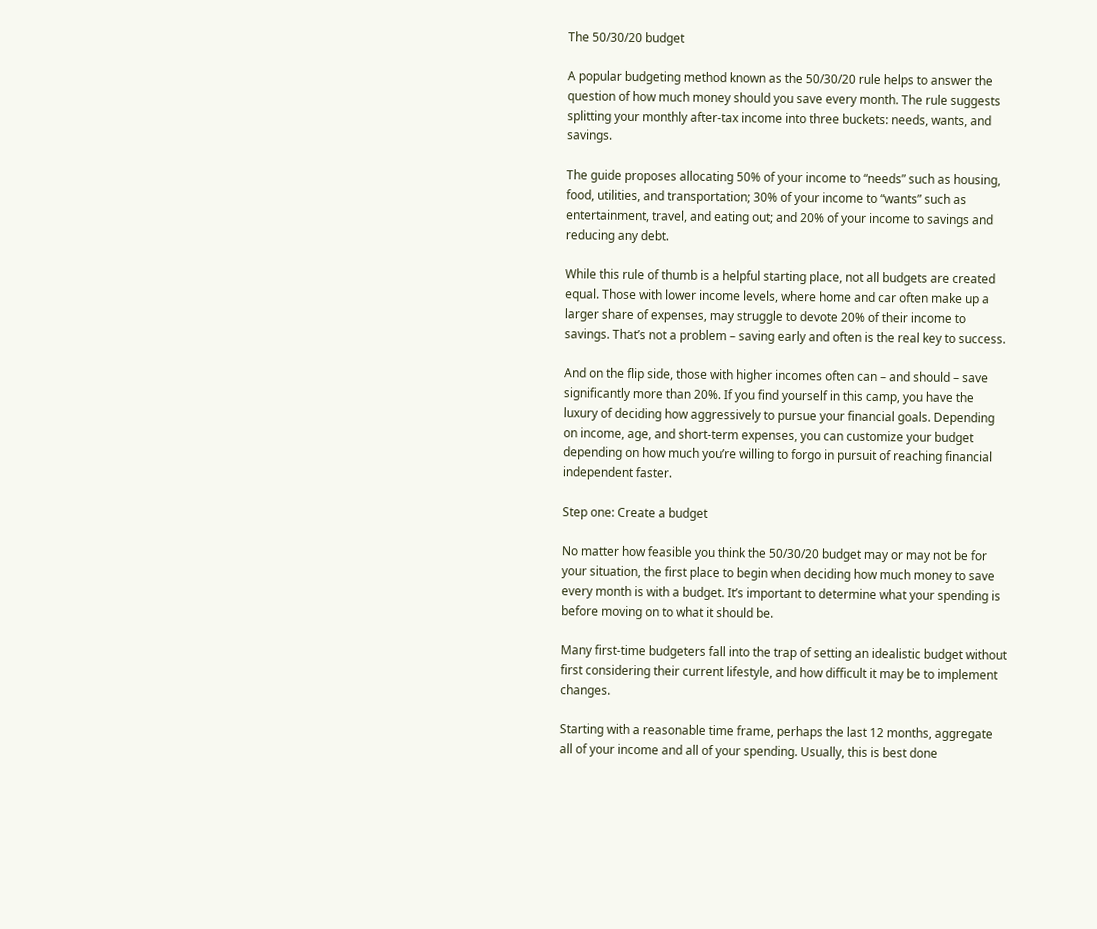The 50/30/20 budget

A popular budgeting method known as the 50/30/20 rule helps to answer the question of how much money should you save every month. The rule suggests splitting your monthly after-tax income into three buckets: needs, wants, and savings.

The guide proposes allocating 50% of your income to “needs” such as housing, food, utilities, and transportation; 30% of your income to “wants” such as entertainment, travel, and eating out; and 20% of your income to savings and reducing any debt.

While this rule of thumb is a helpful starting place, not all budgets are created equal. Those with lower income levels, where home and car often make up a larger share of expenses, may struggle to devote 20% of their income to savings. That’s not a problem – saving early and often is the real key to success.

And on the flip side, those with higher incomes often can – and should – save significantly more than 20%. If you find yourself in this camp, you have the luxury of deciding how aggressively to pursue your financial goals. Depending on income, age, and short-term expenses, you can customize your budget depending on how much you’re willing to forgo in pursuit of reaching financial independent faster.

Step one: Create a budget

No matter how feasible you think the 50/30/20 budget may or may not be for your situation, the first place to begin when deciding how much money to save every month is with a budget. It’s important to determine what your spending is before moving on to what it should be.

Many first-time budgeters fall into the trap of setting an idealistic budget without first considering their current lifestyle, and how difficult it may be to implement changes.

Starting with a reasonable time frame, perhaps the last 12 months, aggregate all of your income and all of your spending. Usually, this is best done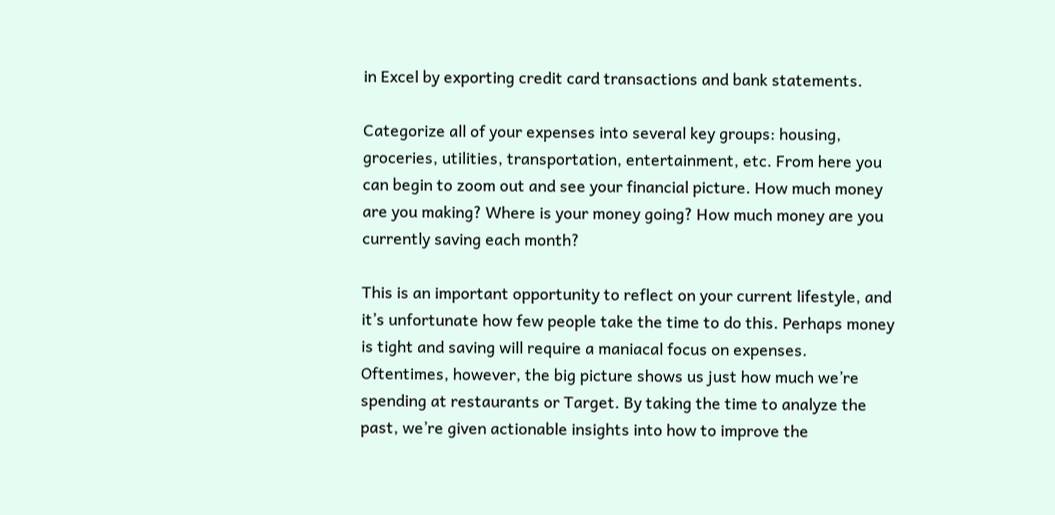in Excel by exporting credit card transactions and bank statements.

Categorize all of your expenses into several key groups: housing, groceries, utilities, transportation, entertainment, etc. From here you can begin to zoom out and see your financial picture. How much money are you making? Where is your money going? How much money are you currently saving each month?

This is an important opportunity to reflect on your current lifestyle, and it’s unfortunate how few people take the time to do this. Perhaps money is tight and saving will require a maniacal focus on expenses. Oftentimes, however, the big picture shows us just how much we’re spending at restaurants or Target. By taking the time to analyze the past, we’re given actionable insights into how to improve the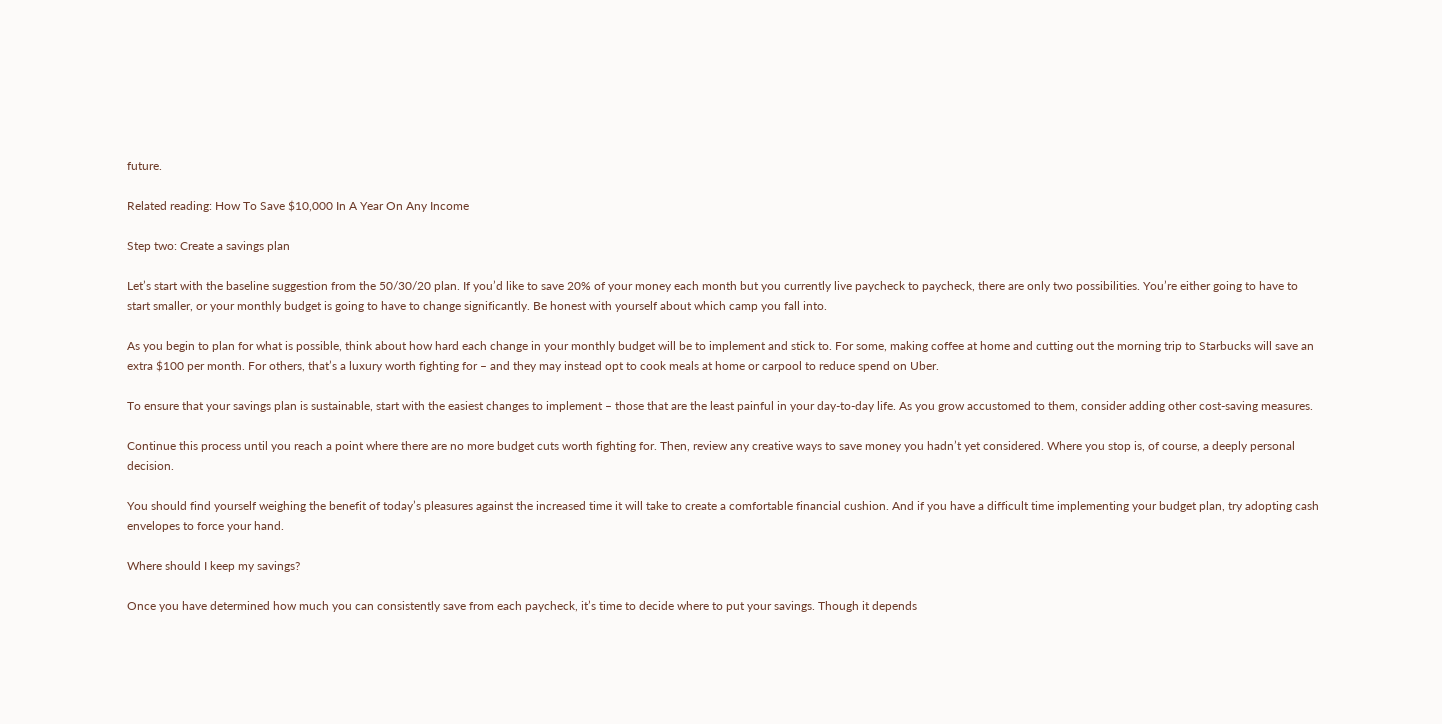future.

Related reading: How To Save $10,000 In A Year On Any Income

Step two: Create a savings plan

Let’s start with the baseline suggestion from the 50/30/20 plan. If you’d like to save 20% of your money each month but you currently live paycheck to paycheck, there are only two possibilities. You’re either going to have to start smaller, or your monthly budget is going to have to change significantly. Be honest with yourself about which camp you fall into.

As you begin to plan for what is possible, think about how hard each change in your monthly budget will be to implement and stick to. For some, making coffee at home and cutting out the morning trip to Starbucks will save an extra $100 per month. For others, that’s a luxury worth fighting for – and they may instead opt to cook meals at home or carpool to reduce spend on Uber.

To ensure that your savings plan is sustainable, start with the easiest changes to implement – those that are the least painful in your day-to-day life. As you grow accustomed to them, consider adding other cost-saving measures.

Continue this process until you reach a point where there are no more budget cuts worth fighting for. Then, review any creative ways to save money you hadn’t yet considered. Where you stop is, of course, a deeply personal decision.

You should find yourself weighing the benefit of today’s pleasures against the increased time it will take to create a comfortable financial cushion. And if you have a difficult time implementing your budget plan, try adopting cash envelopes to force your hand.

Where should I keep my savings?

Once you have determined how much you can consistently save from each paycheck, it’s time to decide where to put your savings. Though it depends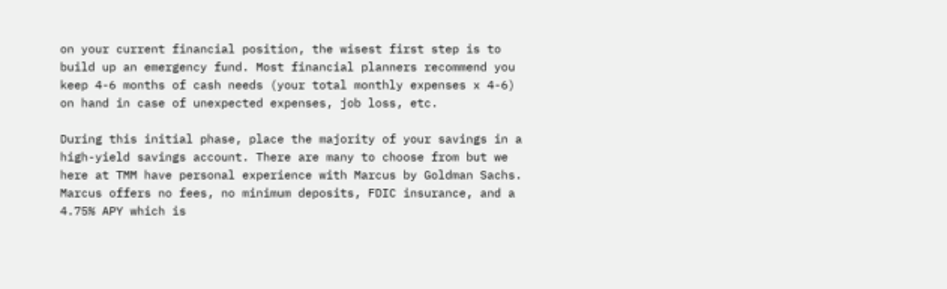on your current financial position, the wisest first step is to build up an emergency fund. Most financial planners recommend you keep 4-6 months of cash needs (your total monthly expenses x 4-6) on hand in case of unexpected expenses, job loss, etc.

During this initial phase, place the majority of your savings in a high-yield savings account. There are many to choose from but we here at TMM have personal experience with Marcus by Goldman Sachs. Marcus offers no fees, no minimum deposits, FDIC insurance, and a 4.75% APY which is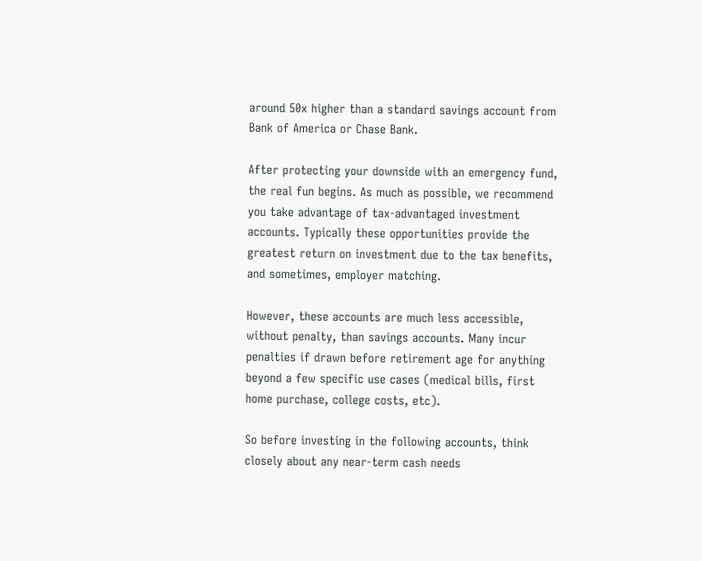around 50x higher than a standard savings account from Bank of America or Chase Bank.

After protecting your downside with an emergency fund, the real fun begins. As much as possible, we recommend you take advantage of tax-advantaged investment accounts. Typically these opportunities provide the greatest return on investment due to the tax benefits, and sometimes, employer matching.

However, these accounts are much less accessible, without penalty, than savings accounts. Many incur penalties if drawn before retirement age for anything beyond a few specific use cases (medical bills, first home purchase, college costs, etc).

So before investing in the following accounts, think closely about any near-term cash needs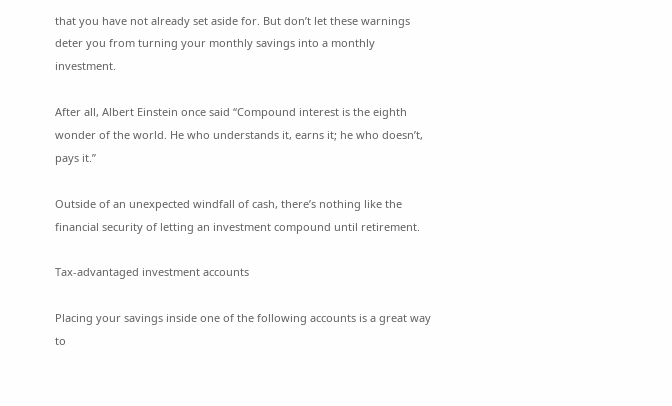that you have not already set aside for. But don’t let these warnings deter you from turning your monthly savings into a monthly investment.

After all, Albert Einstein once said “Compound interest is the eighth wonder of the world. He who understands it, earns it; he who doesn’t, pays it.”

Outside of an unexpected windfall of cash, there’s nothing like the financial security of letting an investment compound until retirement.

Tax-advantaged investment accounts

Placing your savings inside one of the following accounts is a great way to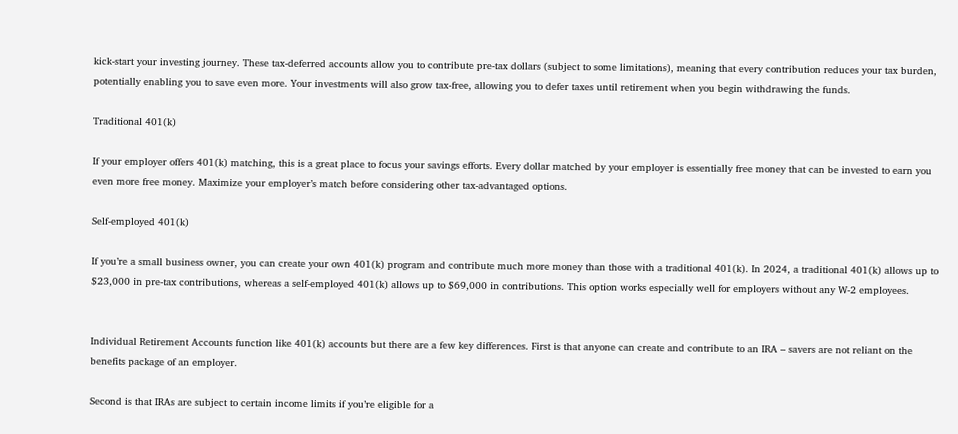kick-start your investing journey. These tax-deferred accounts allow you to contribute pre-tax dollars (subject to some limitations), meaning that every contribution reduces your tax burden, potentially enabling you to save even more. Your investments will also grow tax-free, allowing you to defer taxes until retirement when you begin withdrawing the funds.

Traditional 401(k)

If your employer offers 401(k) matching, this is a great place to focus your savings efforts. Every dollar matched by your employer is essentially free money that can be invested to earn you even more free money. Maximize your employer’s match before considering other tax-advantaged options.

Self-employed 401(k)

If you’re a small business owner, you can create your own 401(k) program and contribute much more money than those with a traditional 401(k). In 2024, a traditional 401(k) allows up to $23,000 in pre-tax contributions, whereas a self-employed 401(k) allows up to $69,000 in contributions. This option works especially well for employers without any W-2 employees.


Individual Retirement Accounts function like 401(k) accounts but there are a few key differences. First is that anyone can create and contribute to an IRA – savers are not reliant on the benefits package of an employer.

Second is that IRAs are subject to certain income limits if you’re eligible for a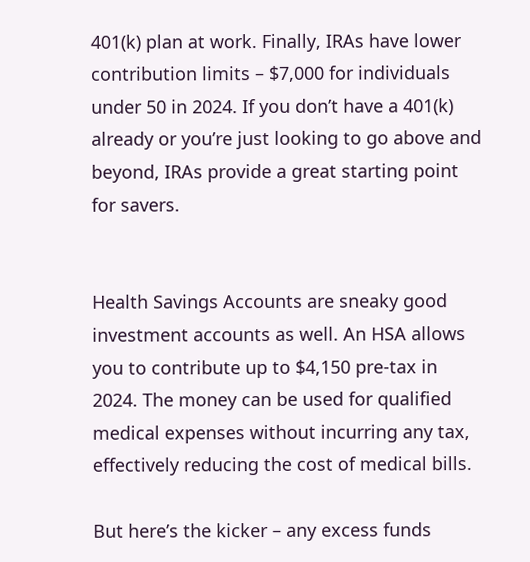401(k) plan at work. Finally, IRAs have lower contribution limits – $7,000 for individuals under 50 in 2024. If you don’t have a 401(k) already or you’re just looking to go above and beyond, IRAs provide a great starting point for savers.


Health Savings Accounts are sneaky good investment accounts as well. An HSA allows you to contribute up to $4,150 pre-tax in 2024. The money can be used for qualified medical expenses without incurring any tax, effectively reducing the cost of medical bills.

But here’s the kicker – any excess funds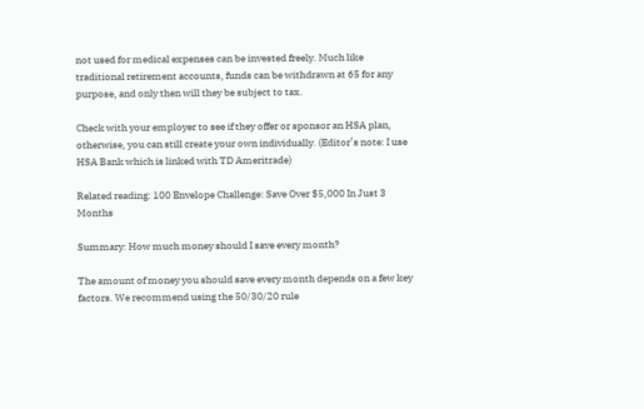not used for medical expenses can be invested freely. Much like traditional retirement accounts, funds can be withdrawn at 65 for any purpose, and only then will they be subject to tax.

Check with your employer to see if they offer or sponsor an HSA plan, otherwise, you can still create your own individually. (Editor’s note: I use HSA Bank which is linked with TD Ameritrade)

Related reading: 100 Envelope Challenge: Save Over $5,000 In Just 3 Months

Summary: How much money should I save every month?

The amount of money you should save every month depends on a few key factors. We recommend using the 50/30/20 rule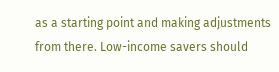as a starting point and making adjustments from there. Low-income savers should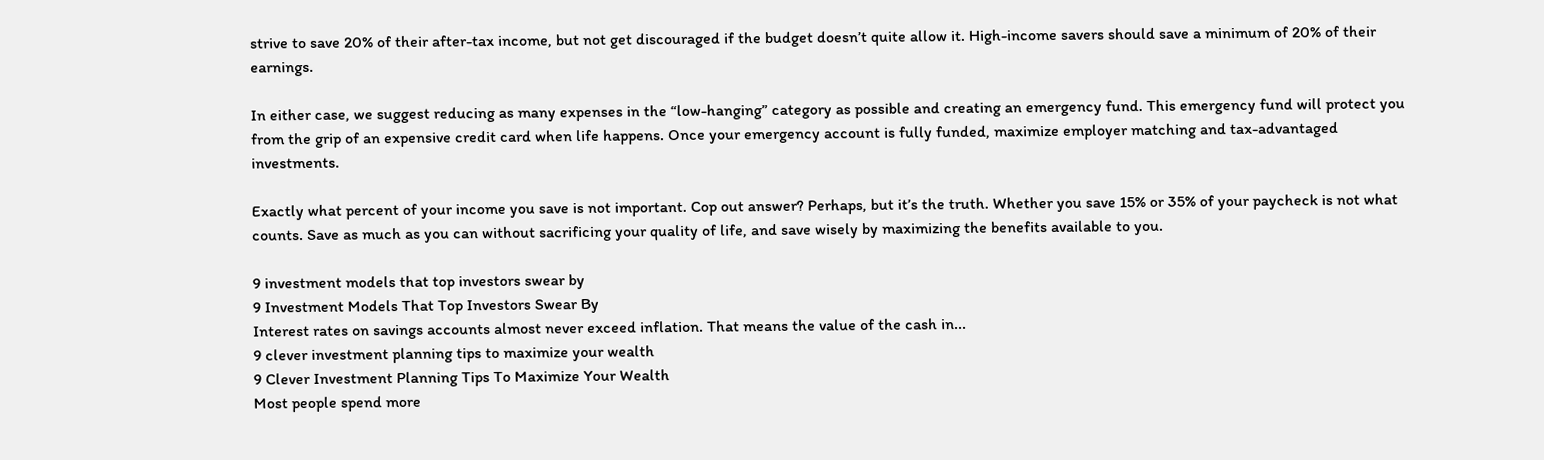strive to save 20% of their after-tax income, but not get discouraged if the budget doesn’t quite allow it. High-income savers should save a minimum of 20% of their earnings.

In either case, we suggest reducing as many expenses in the “low-hanging” category as possible and creating an emergency fund. This emergency fund will protect you from the grip of an expensive credit card when life happens. Once your emergency account is fully funded, maximize employer matching and tax-advantaged investments.

Exactly what percent of your income you save is not important. Cop out answer? Perhaps, but it’s the truth. Whether you save 15% or 35% of your paycheck is not what counts. Save as much as you can without sacrificing your quality of life, and save wisely by maximizing the benefits available to you.

9 investment models that top investors swear by
9 Investment Models That Top Investors Swear By
Interest rates on savings accounts almost never exceed inflation. That means the value of the cash in...
9 clever investment planning tips to maximize your wealth
9 Clever Investment Planning Tips To Maximize Your Wealth
Most people spend more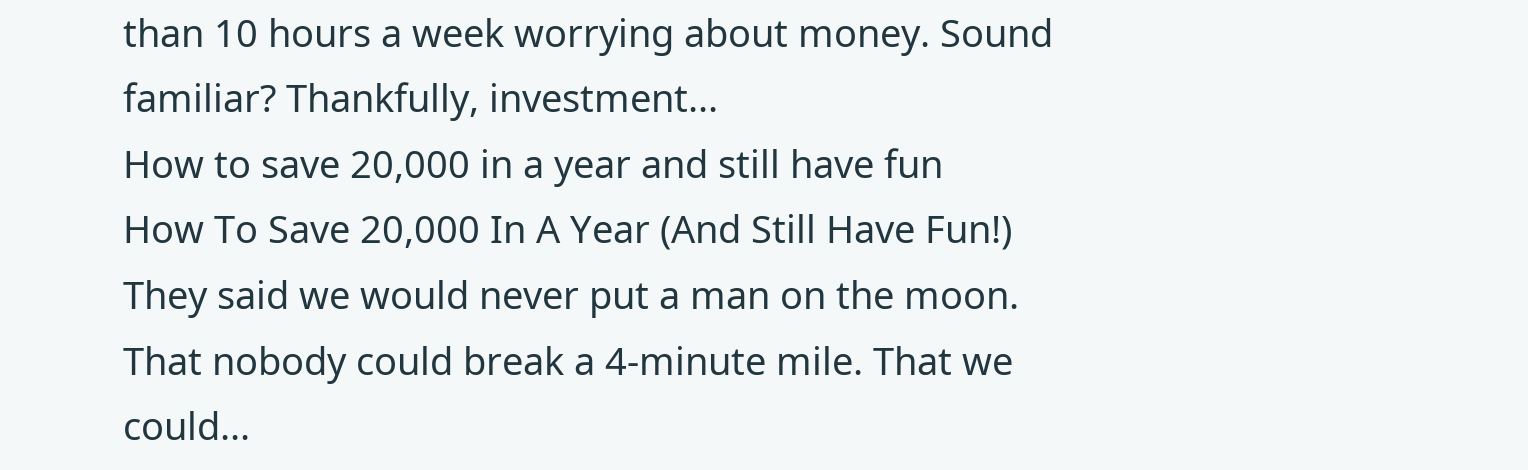than 10 hours a week worrying about money. Sound familiar? Thankfully, investment...
How to save 20,000 in a year and still have fun
How To Save 20,000 In A Year (And Still Have Fun!)
They said we would never put a man on the moon. That nobody could break a 4-minute mile. That we could...